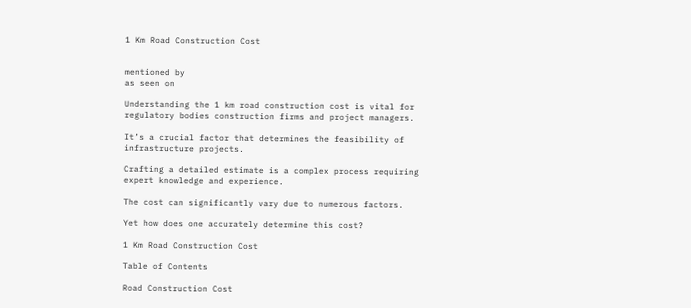1 Km Road Construction Cost


mentioned by
as seen on

Understanding the 1 km road construction cost is vital for regulatory bodies construction firms and project managers.

It’s a crucial factor that determines the feasibility of infrastructure projects.

Crafting a detailed estimate is a complex process requiring expert knowledge and experience.

The cost can significantly vary due to numerous factors.

Yet how does one accurately determine this cost?

1 Km Road Construction Cost

Table of Contents

Road Construction Cost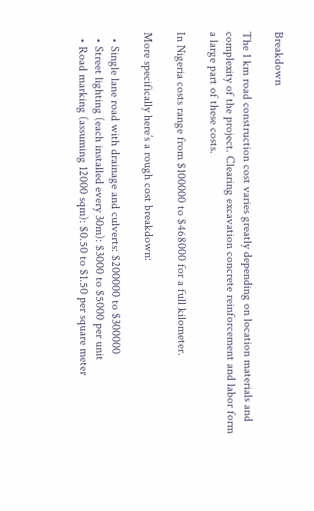Breakdown

The 1 km road construction cost varies greatly depending on location materials and complexity of the project. Clearing excavation concrete reinforcement and labor form a large part of these costs.

In Nigeria costs range from $100000 to $468000 for a full kilometer.

More specifically here’s a rough cost breakdown:

  • Single lane road with drainage and culverts: $200000 to $300000
  • Street lighting (each installed every 30m): $3000 to $5000 per unit
  • Road marking (assuming 12000 sqm): $0.50 to $1.50 per square meter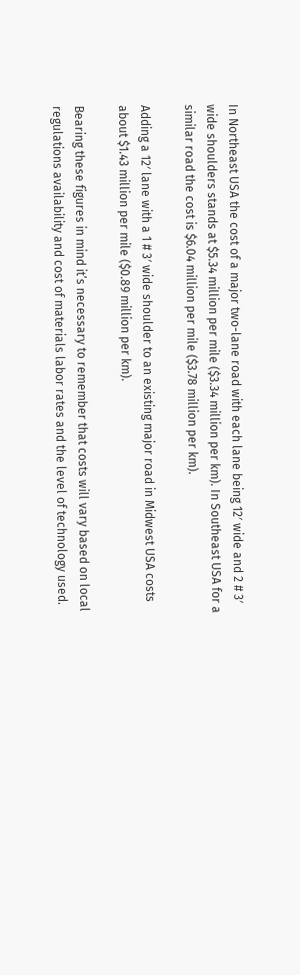In Northeast USA the cost of a major two-lane road with each lane being 12′ wide and 2 # 3′ wide shoulders stands at $5.34 million per mile ($3.34 million per km). In Southeast USA for a similar road the cost is $6.04 million per mile ($3.78 million per km).

Adding a 12′ lane with a 1 # 3′ wide shoulder to an existing major road in Midwest USA costs about $1.43 million per mile ($0.89 million per km).

Bearing these figures in mind it’s necessary to remember that costs will vary based on local regulations availability and cost of materials labor rates and the level of technology used.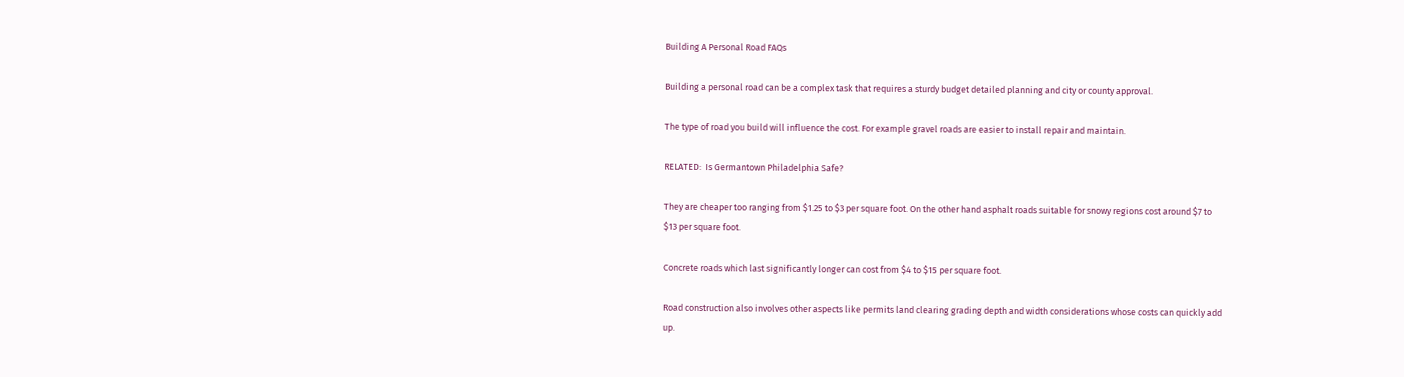Building A Personal Road FAQs

Building a personal road can be a complex task that requires a sturdy budget detailed planning and city or county approval.

The type of road you build will influence the cost. For example gravel roads are easier to install repair and maintain.

RELATED:  Is Germantown Philadelphia Safe?

They are cheaper too ranging from $1.25 to $3 per square foot. On the other hand asphalt roads suitable for snowy regions cost around $7 to $13 per square foot.

Concrete roads which last significantly longer can cost from $4 to $15 per square foot.

Road construction also involves other aspects like permits land clearing grading depth and width considerations whose costs can quickly add up.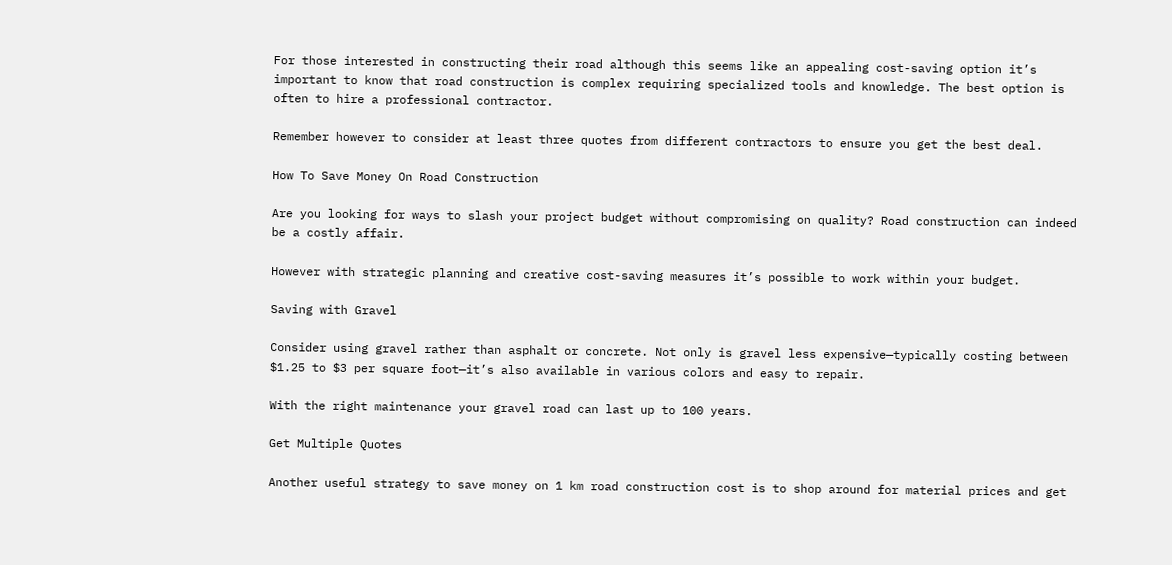For those interested in constructing their road although this seems like an appealing cost-saving option it’s important to know that road construction is complex requiring specialized tools and knowledge. The best option is often to hire a professional contractor.

Remember however to consider at least three quotes from different contractors to ensure you get the best deal.

How To Save Money On Road Construction

Are you looking for ways to slash your project budget without compromising on quality? Road construction can indeed be a costly affair.

However with strategic planning and creative cost-saving measures it’s possible to work within your budget.

Saving with Gravel

Consider using gravel rather than asphalt or concrete. Not only is gravel less expensive—typically costing between $1.25 to $3 per square foot—it’s also available in various colors and easy to repair.

With the right maintenance your gravel road can last up to 100 years.

Get Multiple Quotes

Another useful strategy to save money on 1 km road construction cost is to shop around for material prices and get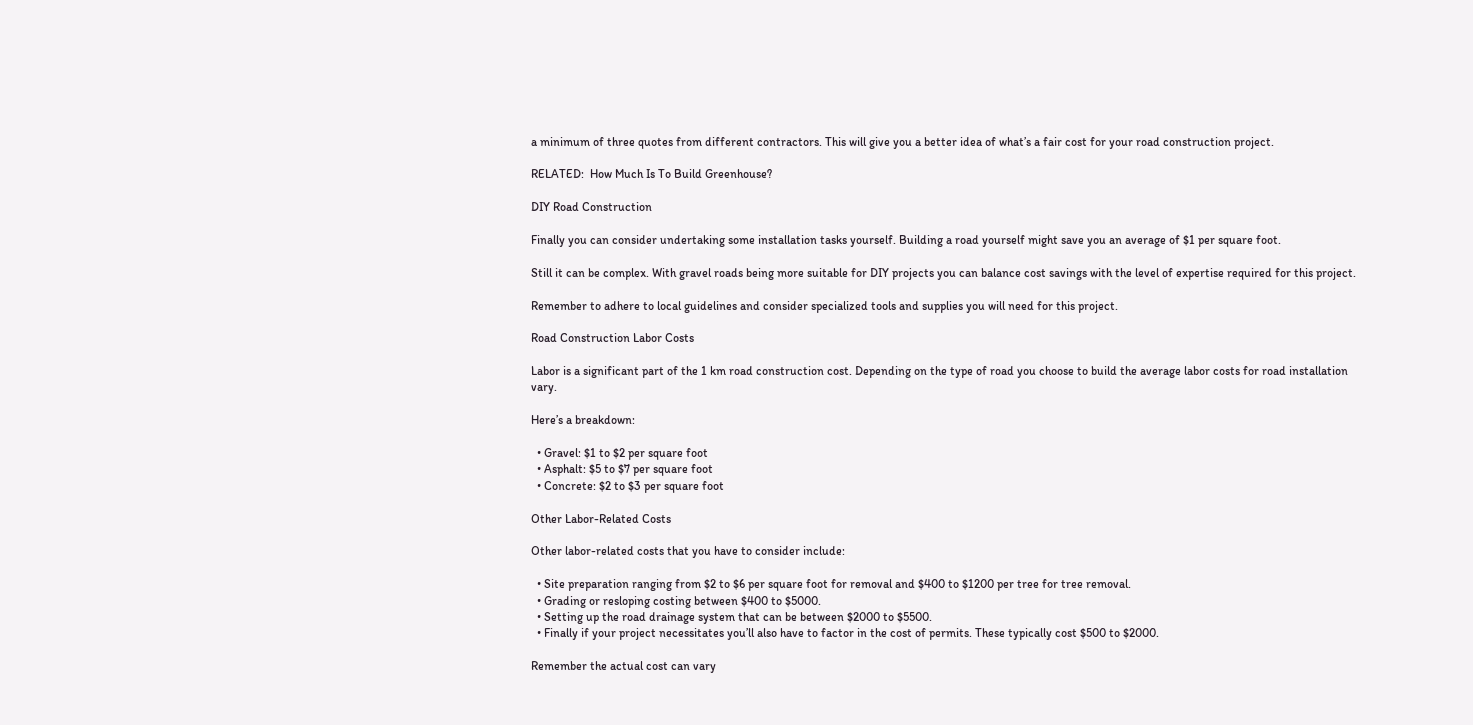a minimum of three quotes from different contractors. This will give you a better idea of what’s a fair cost for your road construction project.

RELATED:  How Much Is To Build Greenhouse?

DIY Road Construction

Finally you can consider undertaking some installation tasks yourself. Building a road yourself might save you an average of $1 per square foot.

Still it can be complex. With gravel roads being more suitable for DIY projects you can balance cost savings with the level of expertise required for this project.

Remember to adhere to local guidelines and consider specialized tools and supplies you will need for this project.

Road Construction Labor Costs

Labor is a significant part of the 1 km road construction cost. Depending on the type of road you choose to build the average labor costs for road installation vary.

Here’s a breakdown:

  • Gravel: $1 to $2 per square foot
  • Asphalt: $5 to $7 per square foot
  • Concrete: $2 to $3 per square foot

Other Labor-Related Costs

Other labor-related costs that you have to consider include:

  • Site preparation ranging from $2 to $6 per square foot for removal and $400 to $1200 per tree for tree removal.
  • Grading or resloping costing between $400 to $5000.
  • Setting up the road drainage system that can be between $2000 to $5500.
  • Finally if your project necessitates you’ll also have to factor in the cost of permits. These typically cost $500 to $2000.

Remember the actual cost can vary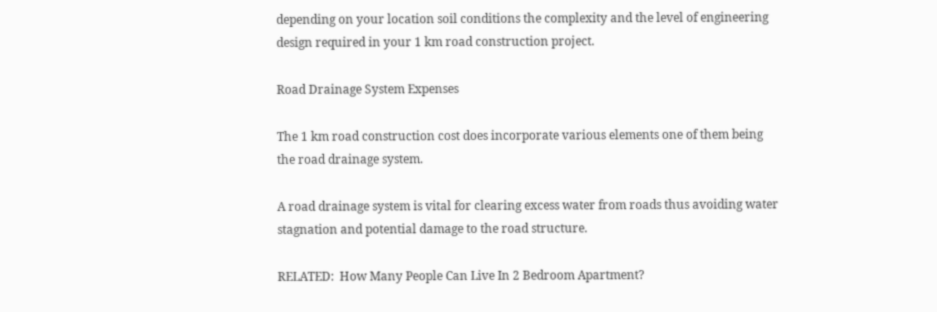depending on your location soil conditions the complexity and the level of engineering design required in your 1 km road construction project.

Road Drainage System Expenses

The 1 km road construction cost does incorporate various elements one of them being the road drainage system.

A road drainage system is vital for clearing excess water from roads thus avoiding water stagnation and potential damage to the road structure.

RELATED:  How Many People Can Live In 2 Bedroom Apartment?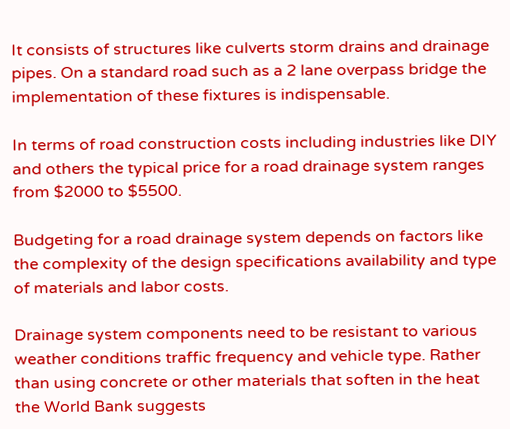It consists of structures like culverts storm drains and drainage pipes. On a standard road such as a 2 lane overpass bridge the implementation of these fixtures is indispensable.

In terms of road construction costs including industries like DIY and others the typical price for a road drainage system ranges from $2000 to $5500.

Budgeting for a road drainage system depends on factors like the complexity of the design specifications availability and type of materials and labor costs.

Drainage system components need to be resistant to various weather conditions traffic frequency and vehicle type. Rather than using concrete or other materials that soften in the heat the World Bank suggests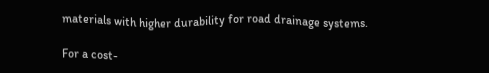materials with higher durability for road drainage systems.

For a cost-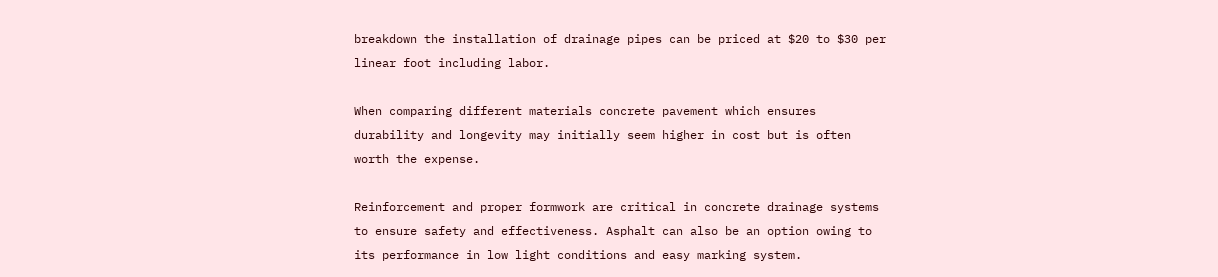breakdown the installation of drainage pipes can be priced at $20 to $30 per linear foot including labor.

When comparing different materials concrete pavement which ensures durability and longevity may initially seem higher in cost but is often worth the expense.

Reinforcement and proper formwork are critical in concrete drainage systems to ensure safety and effectiveness. Asphalt can also be an option owing to its performance in low light conditions and easy marking system.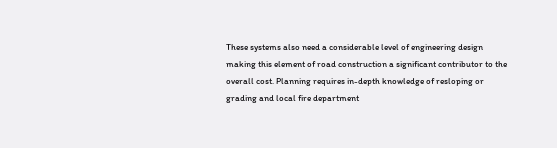These systems also need a considerable level of engineering design making this element of road construction a significant contributor to the overall cost. Planning requires in-depth knowledge of resloping or grading and local fire department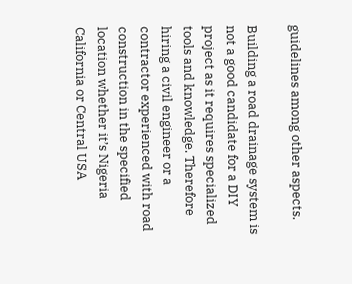guidelines among other aspects.

Building a road drainage system is not a good candidate for a DIY project as it requires specialized tools and knowledge. Therefore hiring a civil engineer or a contractor experienced with road construction in the specified location whether it’s Nigeria California or Central USA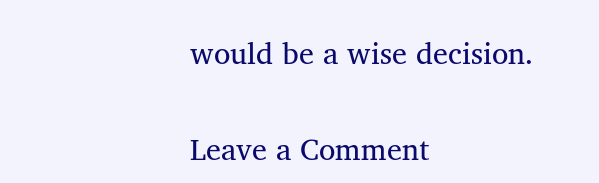would be a wise decision.

Leave a Comment